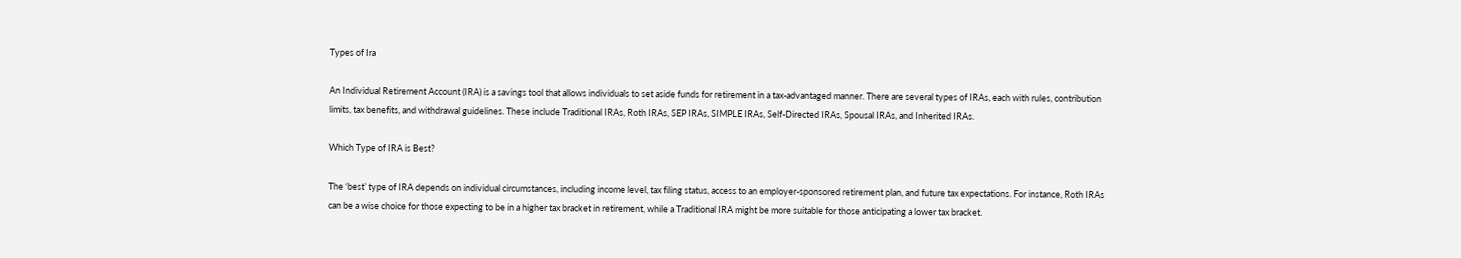Types of Ira

An Individual Retirement Account (IRA) is a savings tool that allows individuals to set aside funds for retirement in a tax-advantaged manner. There are several types of IRAs, each with rules, contribution limits, tax benefits, and withdrawal guidelines. These include Traditional IRAs, Roth IRAs, SEP IRAs, SIMPLE IRAs, Self-Directed IRAs, Spousal IRAs, and Inherited IRAs.

Which Type of IRA is Best?

The ‘best’ type of IRA depends on individual circumstances, including income level, tax filing status, access to an employer-sponsored retirement plan, and future tax expectations. For instance, Roth IRAs can be a wise choice for those expecting to be in a higher tax bracket in retirement, while a Traditional IRA might be more suitable for those anticipating a lower tax bracket.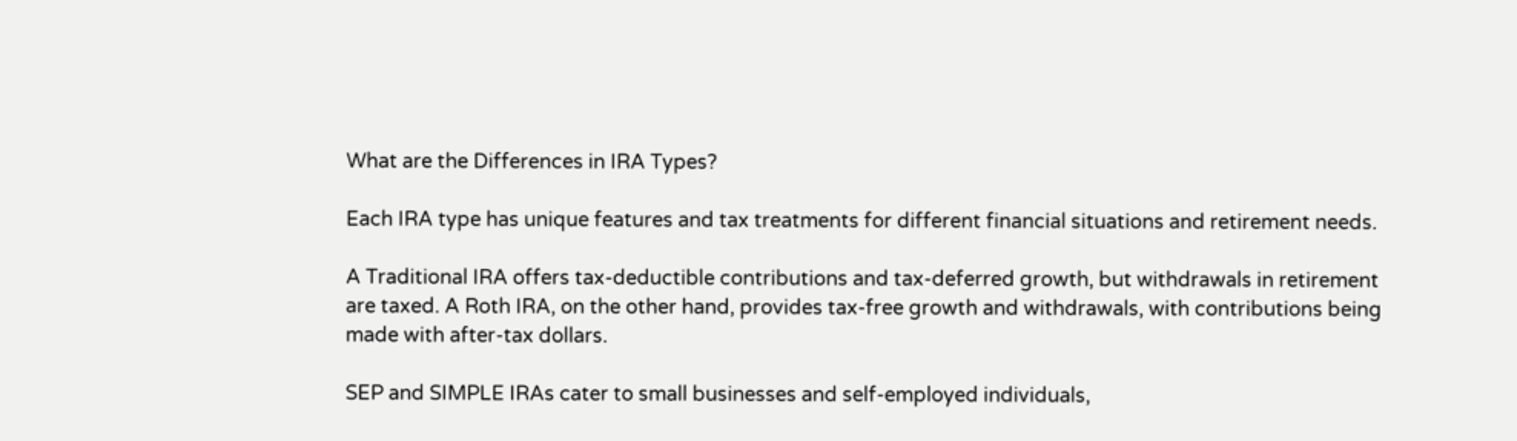What are the Differences in IRA Types?

Each IRA type has unique features and tax treatments for different financial situations and retirement needs.

A Traditional IRA offers tax-deductible contributions and tax-deferred growth, but withdrawals in retirement are taxed. A Roth IRA, on the other hand, provides tax-free growth and withdrawals, with contributions being made with after-tax dollars.

SEP and SIMPLE IRAs cater to small businesses and self-employed individuals,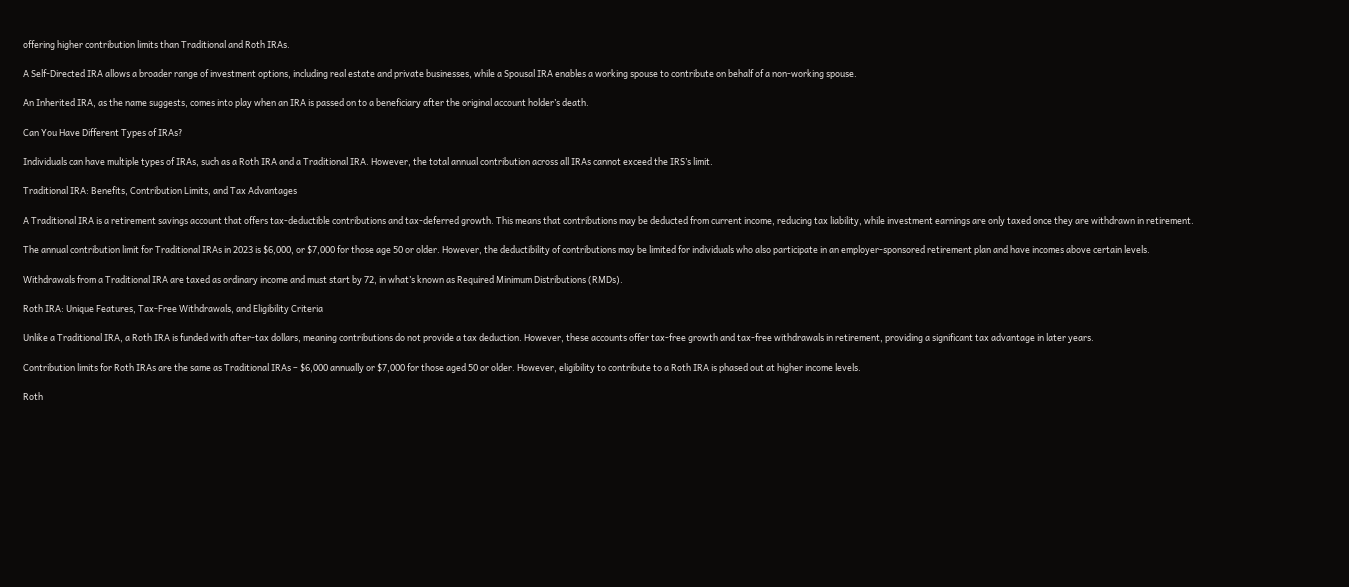offering higher contribution limits than Traditional and Roth IRAs.

A Self-Directed IRA allows a broader range of investment options, including real estate and private businesses, while a Spousal IRA enables a working spouse to contribute on behalf of a non-working spouse.

An Inherited IRA, as the name suggests, comes into play when an IRA is passed on to a beneficiary after the original account holder’s death.

Can You Have Different Types of IRAs?

Individuals can have multiple types of IRAs, such as a Roth IRA and a Traditional IRA. However, the total annual contribution across all IRAs cannot exceed the IRS’s limit.

Traditional IRA: Benefits, Contribution Limits, and Tax Advantages

A Traditional IRA is a retirement savings account that offers tax-deductible contributions and tax-deferred growth. This means that contributions may be deducted from current income, reducing tax liability, while investment earnings are only taxed once they are withdrawn in retirement.

The annual contribution limit for Traditional IRAs in 2023 is $6,000, or $7,000 for those age 50 or older. However, the deductibility of contributions may be limited for individuals who also participate in an employer-sponsored retirement plan and have incomes above certain levels.

Withdrawals from a Traditional IRA are taxed as ordinary income and must start by 72, in what’s known as Required Minimum Distributions (RMDs).

Roth IRA: Unique Features, Tax-Free Withdrawals, and Eligibility Criteria

Unlike a Traditional IRA, a Roth IRA is funded with after-tax dollars, meaning contributions do not provide a tax deduction. However, these accounts offer tax-free growth and tax-free withdrawals in retirement, providing a significant tax advantage in later years.

Contribution limits for Roth IRAs are the same as Traditional IRAs – $6,000 annually or $7,000 for those aged 50 or older. However, eligibility to contribute to a Roth IRA is phased out at higher income levels.

Roth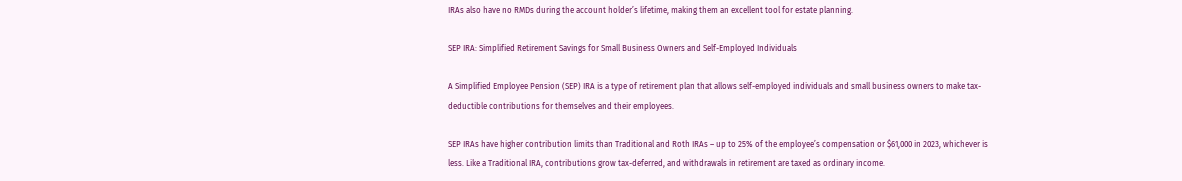IRAs also have no RMDs during the account holder’s lifetime, making them an excellent tool for estate planning.

SEP IRA: Simplified Retirement Savings for Small Business Owners and Self-Employed Individuals

A Simplified Employee Pension (SEP) IRA is a type of retirement plan that allows self-employed individuals and small business owners to make tax-deductible contributions for themselves and their employees.

SEP IRAs have higher contribution limits than Traditional and Roth IRAs – up to 25% of the employee’s compensation or $61,000 in 2023, whichever is less. Like a Traditional IRA, contributions grow tax-deferred, and withdrawals in retirement are taxed as ordinary income.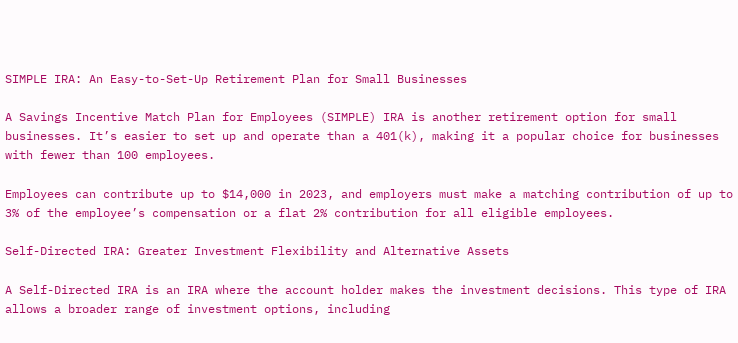SIMPLE IRA: An Easy-to-Set-Up Retirement Plan for Small Businesses

A Savings Incentive Match Plan for Employees (SIMPLE) IRA is another retirement option for small businesses. It’s easier to set up and operate than a 401(k), making it a popular choice for businesses with fewer than 100 employees.

Employees can contribute up to $14,000 in 2023, and employers must make a matching contribution of up to 3% of the employee’s compensation or a flat 2% contribution for all eligible employees.

Self-Directed IRA: Greater Investment Flexibility and Alternative Assets

A Self-Directed IRA is an IRA where the account holder makes the investment decisions. This type of IRA allows a broader range of investment options, including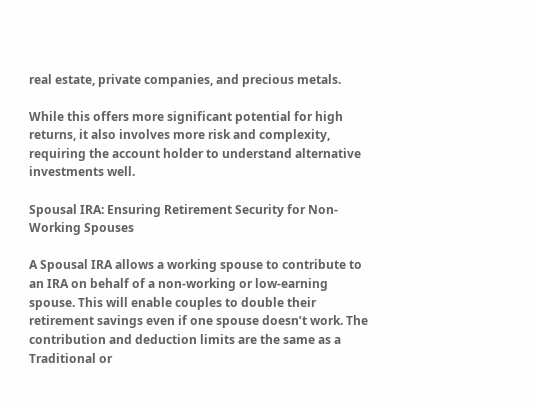real estate, private companies, and precious metals.

While this offers more significant potential for high returns, it also involves more risk and complexity, requiring the account holder to understand alternative investments well.

Spousal IRA: Ensuring Retirement Security for Non-Working Spouses

A Spousal IRA allows a working spouse to contribute to an IRA on behalf of a non-working or low-earning spouse. This will enable couples to double their retirement savings even if one spouse doesn’t work. The contribution and deduction limits are the same as a Traditional or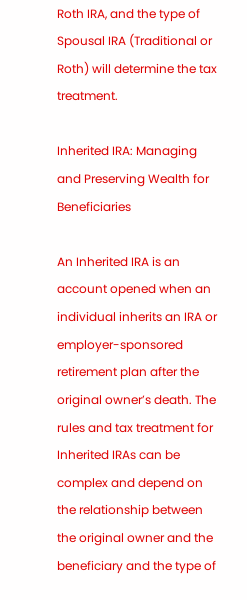Roth IRA, and the type of Spousal IRA (Traditional or Roth) will determine the tax treatment.

Inherited IRA: Managing and Preserving Wealth for Beneficiaries

An Inherited IRA is an account opened when an individual inherits an IRA or employer-sponsored retirement plan after the original owner’s death. The rules and tax treatment for Inherited IRAs can be complex and depend on the relationship between the original owner and the beneficiary and the type of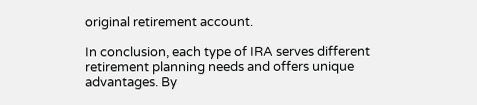original retirement account.

In conclusion, each type of IRA serves different retirement planning needs and offers unique advantages. By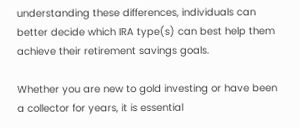understanding these differences, individuals can better decide which IRA type(s) can best help them achieve their retirement savings goals.

Whether you are new to gold investing or have been a collector for years, it is essential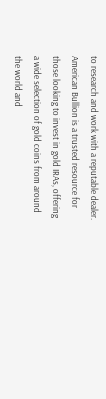to research and work with a reputable dealer. American Bullion is a trusted resource for those looking to invest in gold IRAs, offering a wide selection of gold coins from around the world and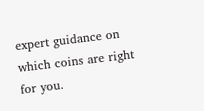expert guidance on which coins are right for you.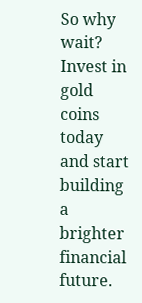So why wait? Invest in gold coins today and start building a brighter financial future.